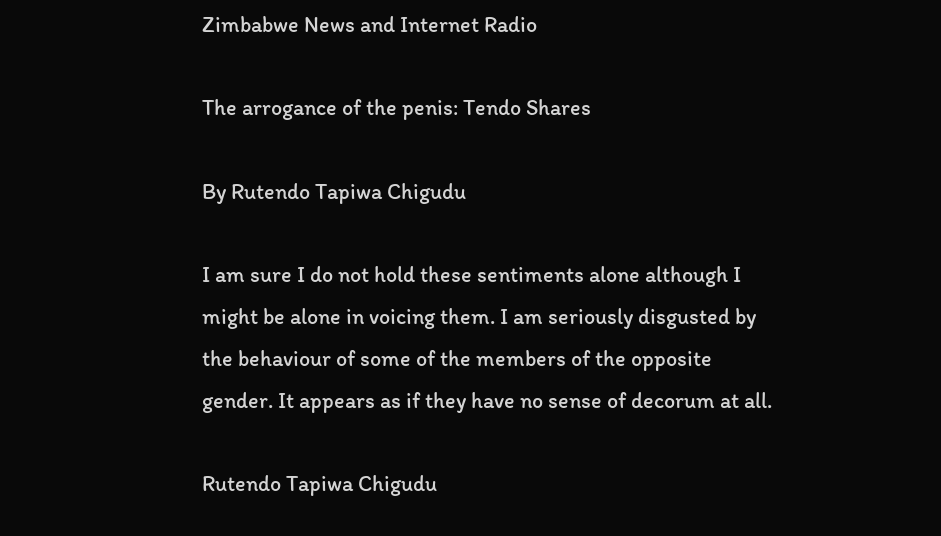Zimbabwe News and Internet Radio

The arrogance of the penis: Tendo Shares

By Rutendo Tapiwa Chigudu

I am sure I do not hold these sentiments alone although I might be alone in voicing them. I am seriously disgusted by the behaviour of some of the members of the opposite gender. It appears as if they have no sense of decorum at all.

Rutendo Tapiwa Chigudu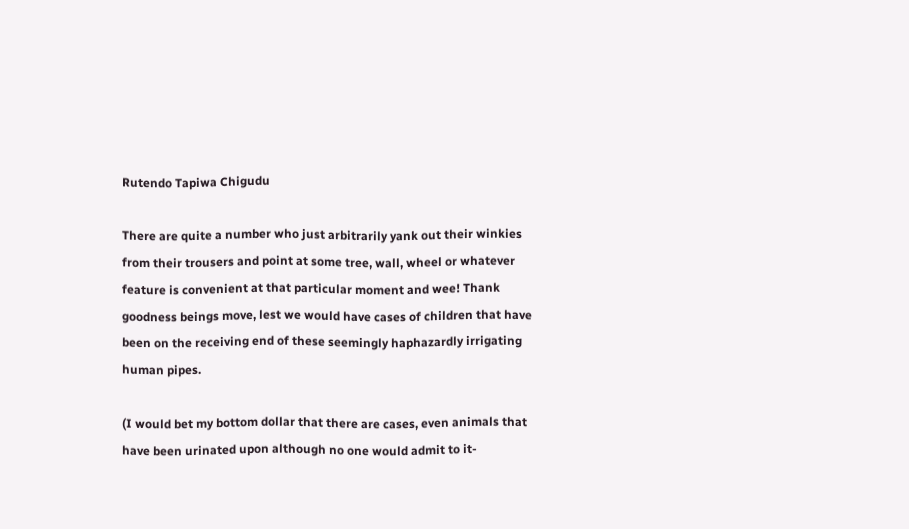Rutendo Tapiwa Chigudu

There are quite a number who just arbitrarily yank out their winkies from their trousers and point at some tree, wall, wheel or whatever feature is convenient at that particular moment and wee! Thank goodness beings move, lest we would have cases of children that have been on the receiving end of these seemingly haphazardly irrigating human pipes.

(I would bet my bottom dollar that there are cases, even animals that have been urinated upon although no one would admit to it-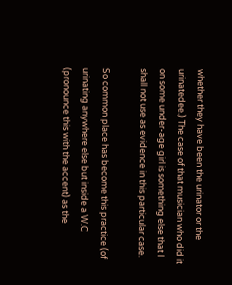whether they have been the urinator or the urinatedee.) The case of that musician who did it on some under-age girl is something else that I shall not use as evidence in this particular case.

So common place has become this practice (of urinating anywhere else but inside a W.C (pronounce this with the accent) as the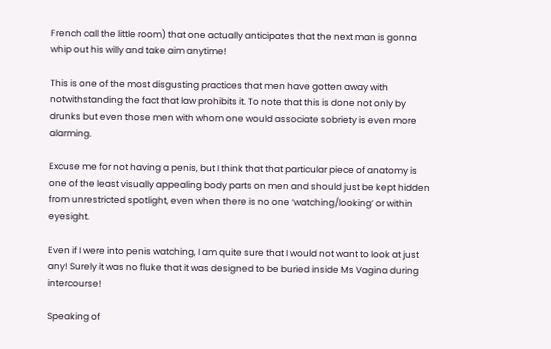French call the little room) that one actually anticipates that the next man is gonna whip out his willy and take aim anytime!

This is one of the most disgusting practices that men have gotten away with notwithstanding the fact that law prohibits it. To note that this is done not only by drunks but even those men with whom one would associate sobriety is even more alarming.

Excuse me for not having a penis, but I think that that particular piece of anatomy is one of the least visually appealing body parts on men and should just be kept hidden from unrestricted spotlight, even when there is no one ‘watching/looking’ or within eyesight.

Even if I were into penis watching, I am quite sure that I would not want to look at just any! Surely it was no fluke that it was designed to be buried inside Ms Vagina during intercourse!

Speaking of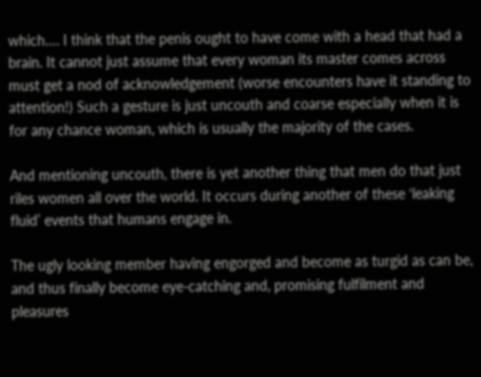which…. I think that the penis ought to have come with a head that had a brain. It cannot just assume that every woman its master comes across must get a nod of acknowledgement (worse encounters have it standing to attention!) Such a gesture is just uncouth and coarse especially when it is for any chance woman, which is usually the majority of the cases.

And mentioning uncouth, there is yet another thing that men do that just riles women all over the world. It occurs during another of these ‘leaking fluid’ events that humans engage in.

The ugly looking member having engorged and become as turgid as can be, and thus finally become eye-catching and, promising fulfilment and pleasures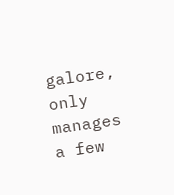galore, only manages a few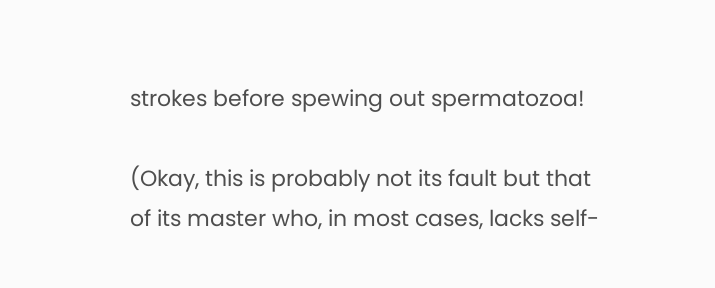strokes before spewing out spermatozoa!

(Okay, this is probably not its fault but that of its master who, in most cases, lacks self-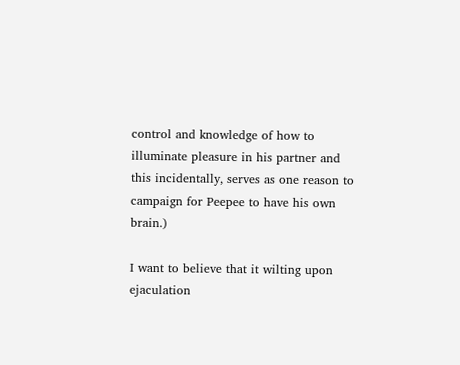control and knowledge of how to illuminate pleasure in his partner and this incidentally, serves as one reason to campaign for Peepee to have his own brain.)

I want to believe that it wilting upon ejaculation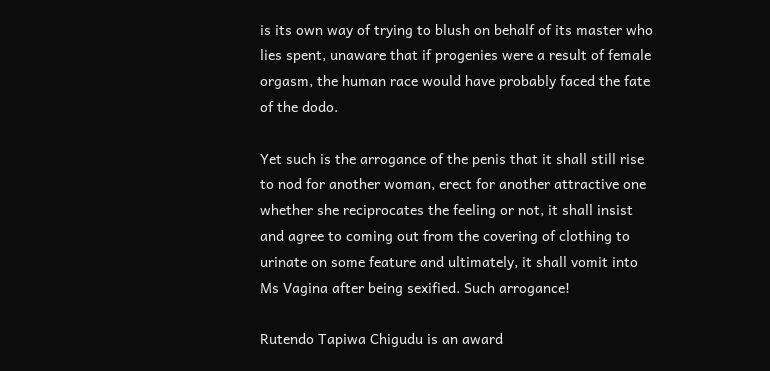is its own way of trying to blush on behalf of its master who lies spent, unaware that if progenies were a result of female orgasm, the human race would have probably faced the fate of the dodo.

Yet such is the arrogance of the penis that it shall still rise to nod for another woman, erect for another attractive one whether she reciprocates the feeling or not, it shall insist and agree to coming out from the covering of clothing to urinate on some feature and ultimately, it shall vomit into Ms Vagina after being sexified. Such arrogance!

Rutendo Tapiwa Chigudu is an award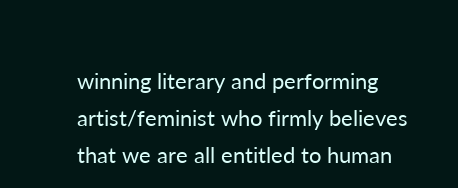winning literary and performing artist/feminist who firmly believes that we are all entitled to human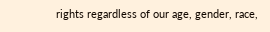rights regardless of our age, gender, race,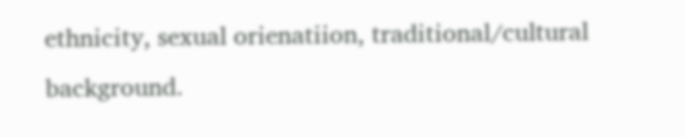ethnicity, sexual orienatiion, traditional/cultural background.